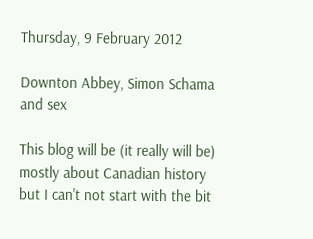Thursday, 9 February 2012

Downton Abbey, Simon Schama and sex

This blog will be (it really will be) mostly about Canadian history but I can't not start with the bit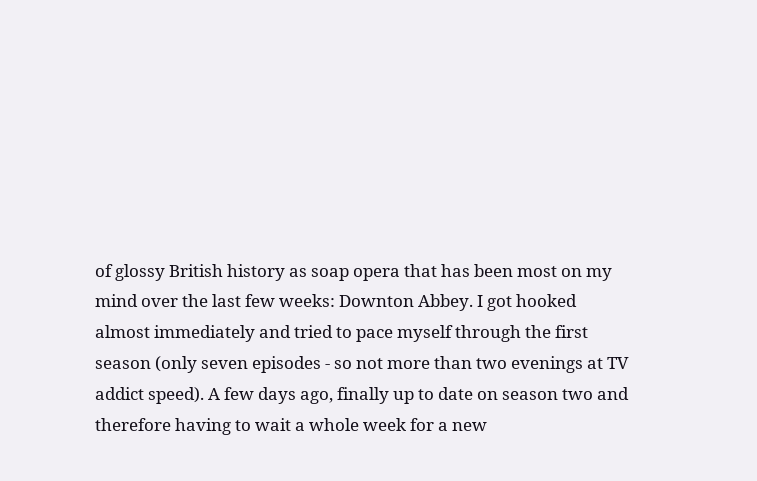of glossy British history as soap opera that has been most on my mind over the last few weeks: Downton Abbey. I got hooked almost immediately and tried to pace myself through the first season (only seven episodes - so not more than two evenings at TV addict speed). A few days ago, finally up to date on season two and therefore having to wait a whole week for a new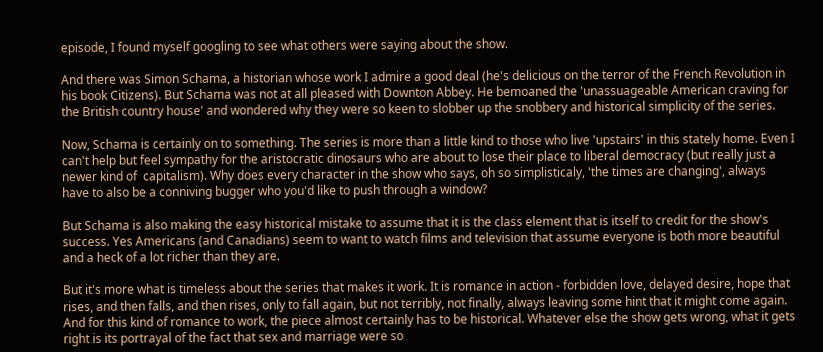episode, I found myself googling to see what others were saying about the show.

And there was Simon Schama, a historian whose work I admire a good deal (he's delicious on the terror of the French Revolution in his book Citizens). But Schama was not at all pleased with Downton Abbey. He bemoaned the 'unassuageable American craving for the British country house' and wondered why they were so keen to slobber up the snobbery and historical simplicity of the series.

Now, Schama is certainly on to something. The series is more than a little kind to those who live 'upstairs' in this stately home. Even I can't help but feel sympathy for the aristocratic dinosaurs who are about to lose their place to liberal democracy (but really just a newer kind of  capitalism). Why does every character in the show who says, oh so simplisticaly, 'the times are changing', always have to also be a conniving bugger who you'd like to push through a window?

But Schama is also making the easy historical mistake to assume that it is the class element that is itself to credit for the show's success. Yes Americans (and Canadians) seem to want to watch films and television that assume everyone is both more beautiful and a heck of a lot richer than they are.

But it's more what is timeless about the series that makes it work. It is romance in action - forbidden love, delayed desire, hope that rises, and then falls, and then rises, only to fall again, but not terribly, not finally, always leaving some hint that it might come again. And for this kind of romance to work, the piece almost certainly has to be historical. Whatever else the show gets wrong, what it gets right is its portrayal of the fact that sex and marriage were so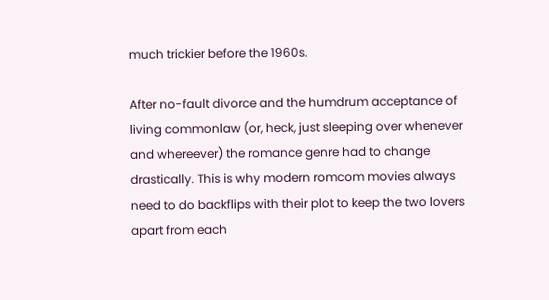much trickier before the 1960s.

After no-fault divorce and the humdrum acceptance of living commonlaw (or, heck, just sleeping over whenever and whereever) the romance genre had to change drastically. This is why modern romcom movies always need to do backflips with their plot to keep the two lovers apart from each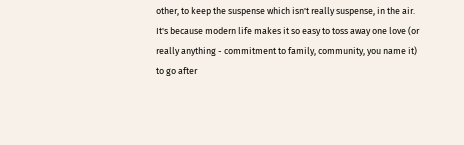other, to keep the suspense which isn't really suspense, in the air. It's because modern life makes it so easy to toss away one love (or really anything - commitment to family, community, you name it) to go after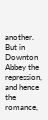another. But in Downton Abbey the repression, and hence the romance,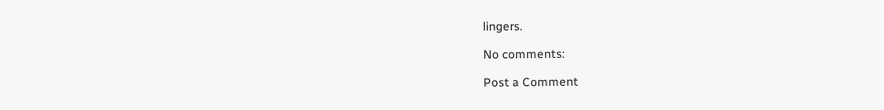lingers.

No comments:

Post a Comment